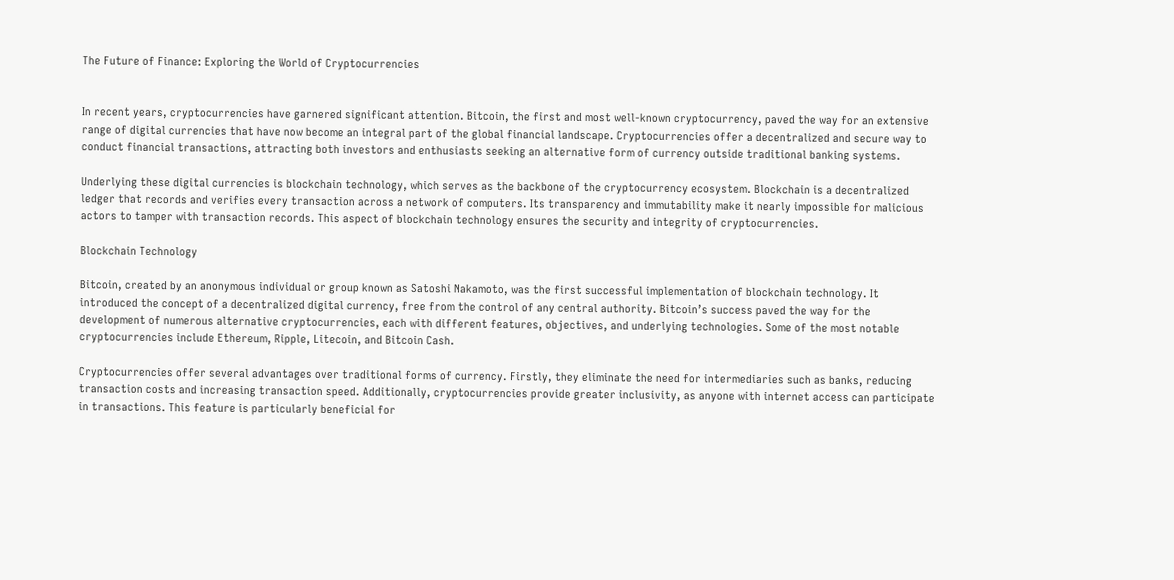The Future of Finance: Exploring the World of Cryptocurrencies


In recent years, cryptocurrencies have garnered significant attention. Bitcoin, the first and most well-known cryptocurrency, paved the way for an extensive range of digital currencies that have now become an integral part of the global financial landscape. Cryptocurrencies offer a decentralized and secure way to conduct financial transactions, attracting both investors and enthusiasts seeking an alternative form of currency outside traditional banking systems.

Underlying these digital currencies is blockchain technology, which serves as the backbone of the cryptocurrency ecosystem. Blockchain is a decentralized ledger that records and verifies every transaction across a network of computers. Its transparency and immutability make it nearly impossible for malicious actors to tamper with transaction records. This aspect of blockchain technology ensures the security and integrity of cryptocurrencies.

Blockchain Technology

Bitcoin, created by an anonymous individual or group known as Satoshi Nakamoto, was the first successful implementation of blockchain technology. It introduced the concept of a decentralized digital currency, free from the control of any central authority. Bitcoin’s success paved the way for the development of numerous alternative cryptocurrencies, each with different features, objectives, and underlying technologies. Some of the most notable cryptocurrencies include Ethereum, Ripple, Litecoin, and Bitcoin Cash.

Cryptocurrencies offer several advantages over traditional forms of currency. Firstly, they eliminate the need for intermediaries such as banks, reducing transaction costs and increasing transaction speed. Additionally, cryptocurrencies provide greater inclusivity, as anyone with internet access can participate in transactions. This feature is particularly beneficial for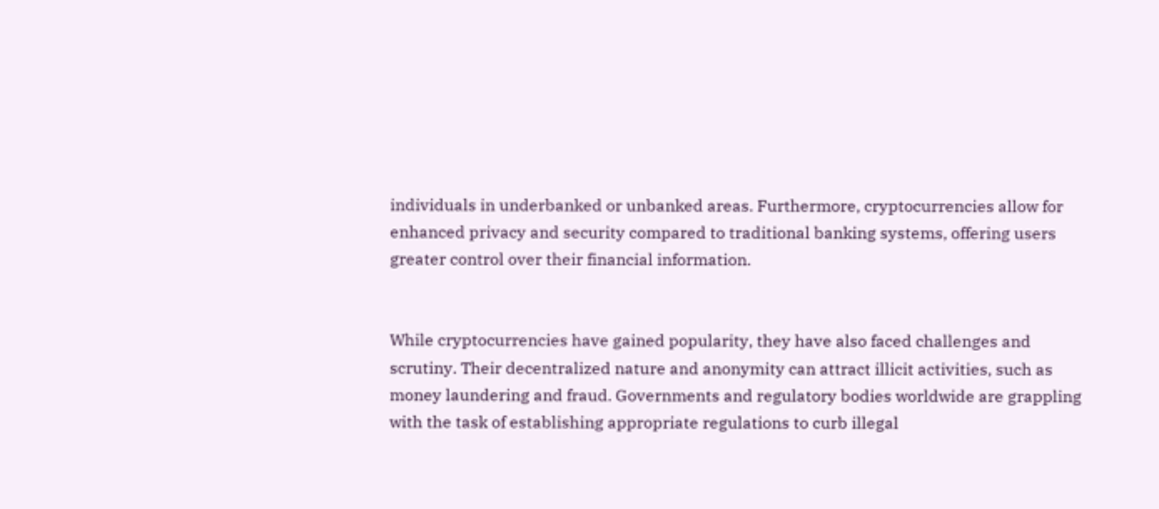individuals in underbanked or unbanked areas. Furthermore, cryptocurrencies allow for enhanced privacy and security compared to traditional banking systems, offering users greater control over their financial information.


While cryptocurrencies have gained popularity, they have also faced challenges and scrutiny. Their decentralized nature and anonymity can attract illicit activities, such as money laundering and fraud. Governments and regulatory bodies worldwide are grappling with the task of establishing appropriate regulations to curb illegal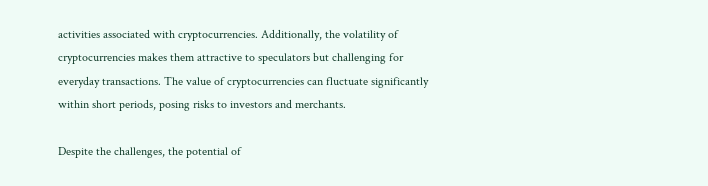activities associated with cryptocurrencies. Additionally, the volatility of cryptocurrencies makes them attractive to speculators but challenging for everyday transactions. The value of cryptocurrencies can fluctuate significantly within short periods, posing risks to investors and merchants.

Despite the challenges, the potential of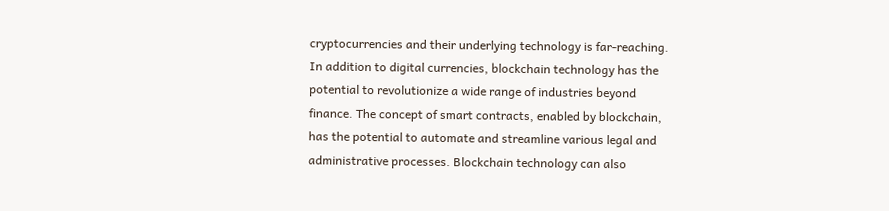cryptocurrencies and their underlying technology is far-reaching. In addition to digital currencies, blockchain technology has the potential to revolutionize a wide range of industries beyond finance. The concept of smart contracts, enabled by blockchain, has the potential to automate and streamline various legal and administrative processes. Blockchain technology can also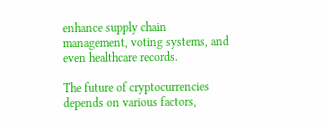enhance supply chain management, voting systems, and even healthcare records.

The future of cryptocurrencies depends on various factors,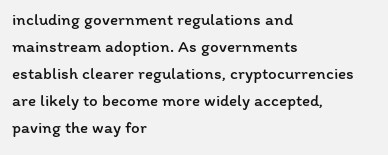including government regulations and mainstream adoption. As governments establish clearer regulations, cryptocurrencies are likely to become more widely accepted, paving the way for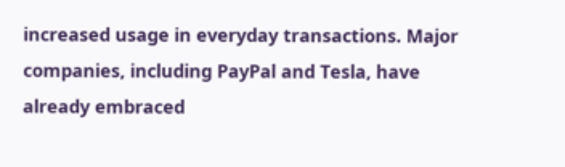increased usage in everyday transactions. Major companies, including PayPal and Tesla, have already embraced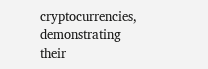cryptocurrencies, demonstrating their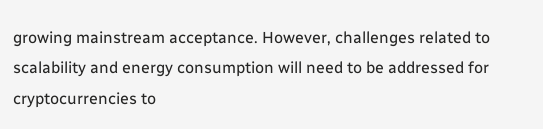growing mainstream acceptance. However, challenges related to scalability and energy consumption will need to be addressed for cryptocurrencies to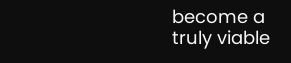become a truly viable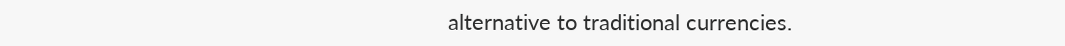alternative to traditional currencies.